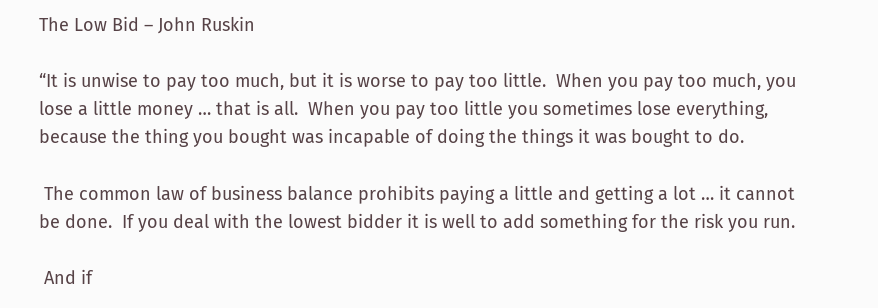The Low Bid – John Ruskin

“It is unwise to pay too much, but it is worse to pay too little.  When you pay too much, you lose a little money … that is all.  When you pay too little you sometimes lose everything, because the thing you bought was incapable of doing the things it was bought to do.

 The common law of business balance prohibits paying a little and getting a lot … it cannot be done.  If you deal with the lowest bidder it is well to add something for the risk you run.

 And if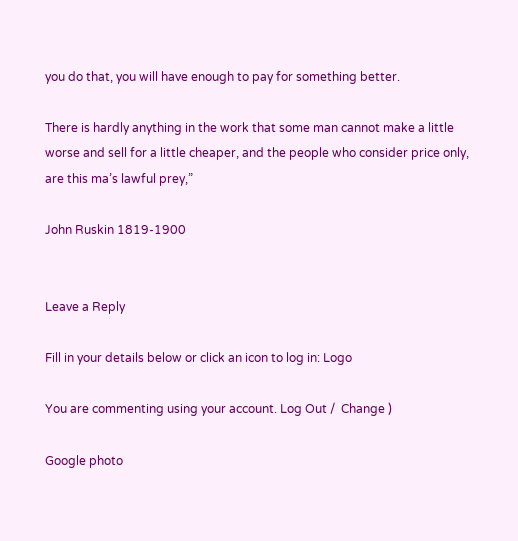you do that, you will have enough to pay for something better.

There is hardly anything in the work that some man cannot make a little worse and sell for a little cheaper, and the people who consider price only, are this ma’s lawful prey,”

John Ruskin 1819-1900


Leave a Reply

Fill in your details below or click an icon to log in: Logo

You are commenting using your account. Log Out /  Change )

Google photo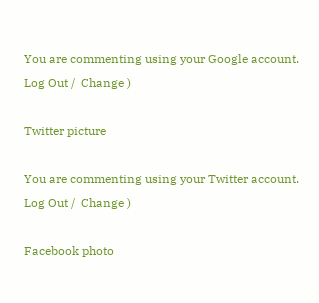You are commenting using your Google account. Log Out /  Change )

Twitter picture

You are commenting using your Twitter account. Log Out /  Change )

Facebook photo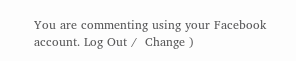You are commenting using your Facebook account. Log Out /  Change )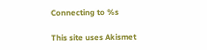Connecting to %s

This site uses Akismet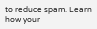to reduce spam. Learn how your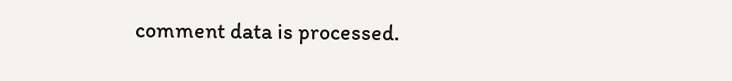comment data is processed.